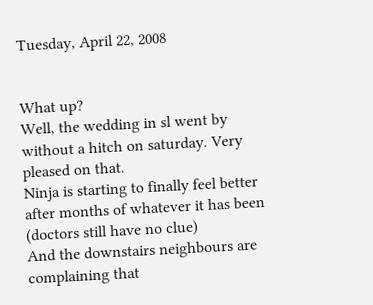Tuesday, April 22, 2008


What up?
Well, the wedding in sl went by without a hitch on saturday. Very pleased on that.
Ninja is starting to finally feel better after months of whatever it has been (doctors still have no clue)
And the downstairs neighbours are complaining that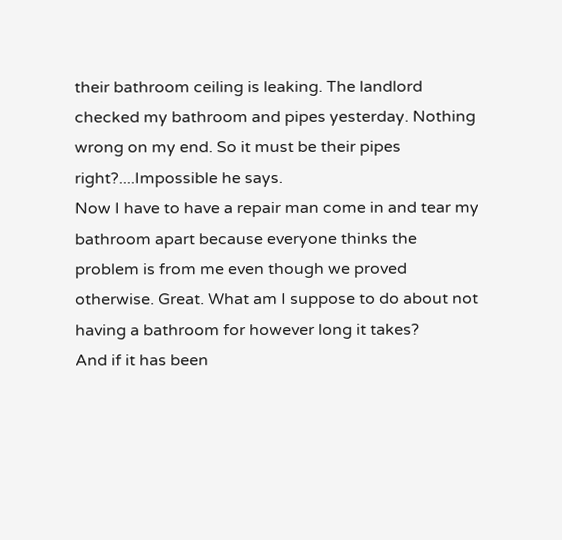their bathroom ceiling is leaking. The landlord checked my bathroom and pipes yesterday. Nothing wrong on my end. So it must be their pipes right?....Impossible he says.
Now I have to have a repair man come in and tear my bathroom apart because everyone thinks the problem is from me even though we proved otherwise. Great. What am I suppose to do about not having a bathroom for however long it takes?
And if it has been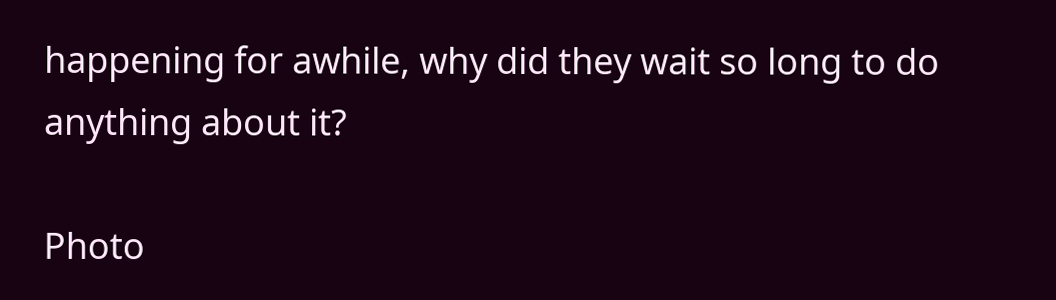happening for awhile, why did they wait so long to do anything about it?

Photo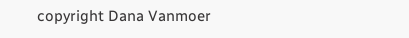copyright Dana Vanmoer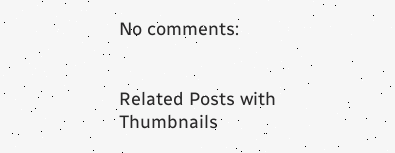No comments:


Related Posts with Thumbnails